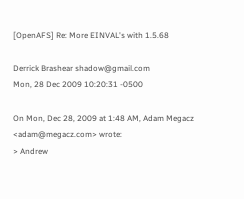[OpenAFS] Re: More EINVAL's with 1.5.68

Derrick Brashear shadow@gmail.com
Mon, 28 Dec 2009 10:20:31 -0500

On Mon, Dec 28, 2009 at 1:48 AM, Adam Megacz <adam@megacz.com> wrote:
> Andrew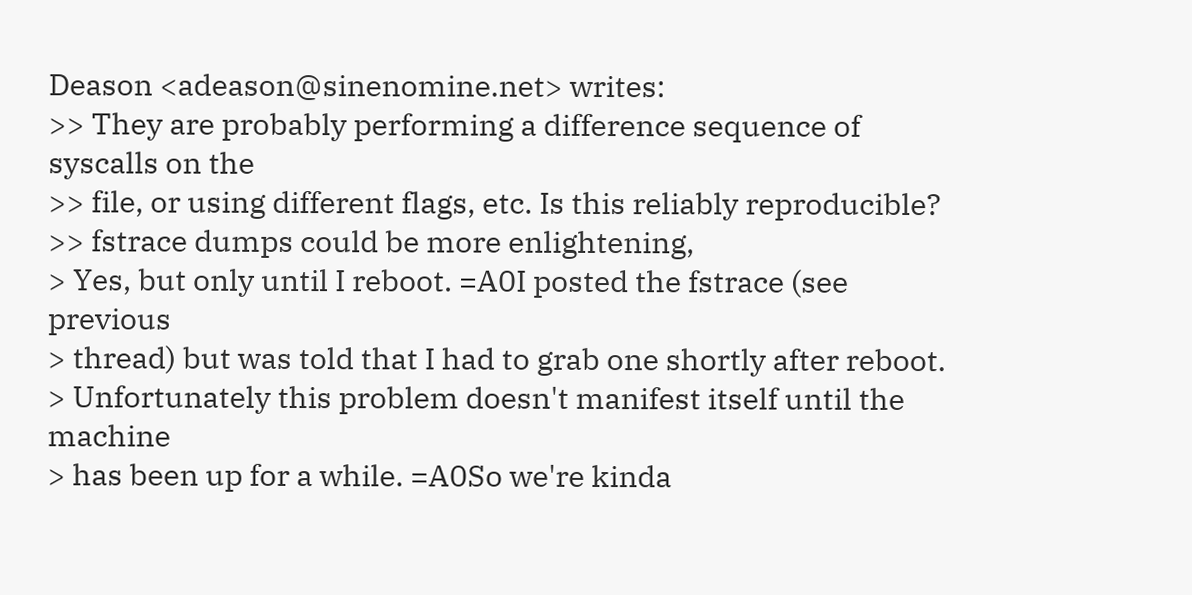Deason <adeason@sinenomine.net> writes:
>> They are probably performing a difference sequence of syscalls on the
>> file, or using different flags, etc. Is this reliably reproducible?
>> fstrace dumps could be more enlightening,
> Yes, but only until I reboot. =A0I posted the fstrace (see previous
> thread) but was told that I had to grab one shortly after reboot.
> Unfortunately this problem doesn't manifest itself until the machine
> has been up for a while. =A0So we're kinda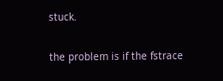stuck.

the problem is if the fstrace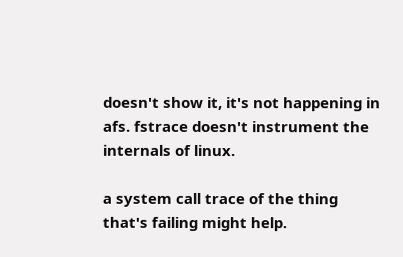doesn't show it, it's not happening in
afs. fstrace doesn't instrument the internals of linux.

a system call trace of the thing that's failing might help.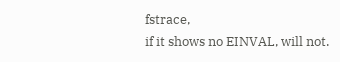fstrace,
if it shows no EINVAL, will not.